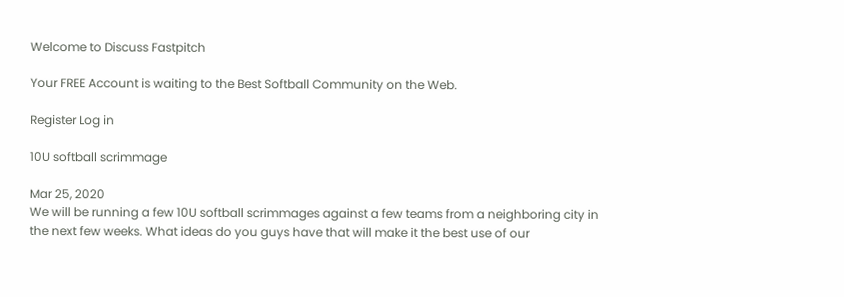Welcome to Discuss Fastpitch

Your FREE Account is waiting to the Best Softball Community on the Web.

Register Log in

10U softball scrimmage

Mar 25, 2020
We will be running a few 10U softball scrimmages against a few teams from a neighboring city in the next few weeks. What ideas do you guys have that will make it the best use of our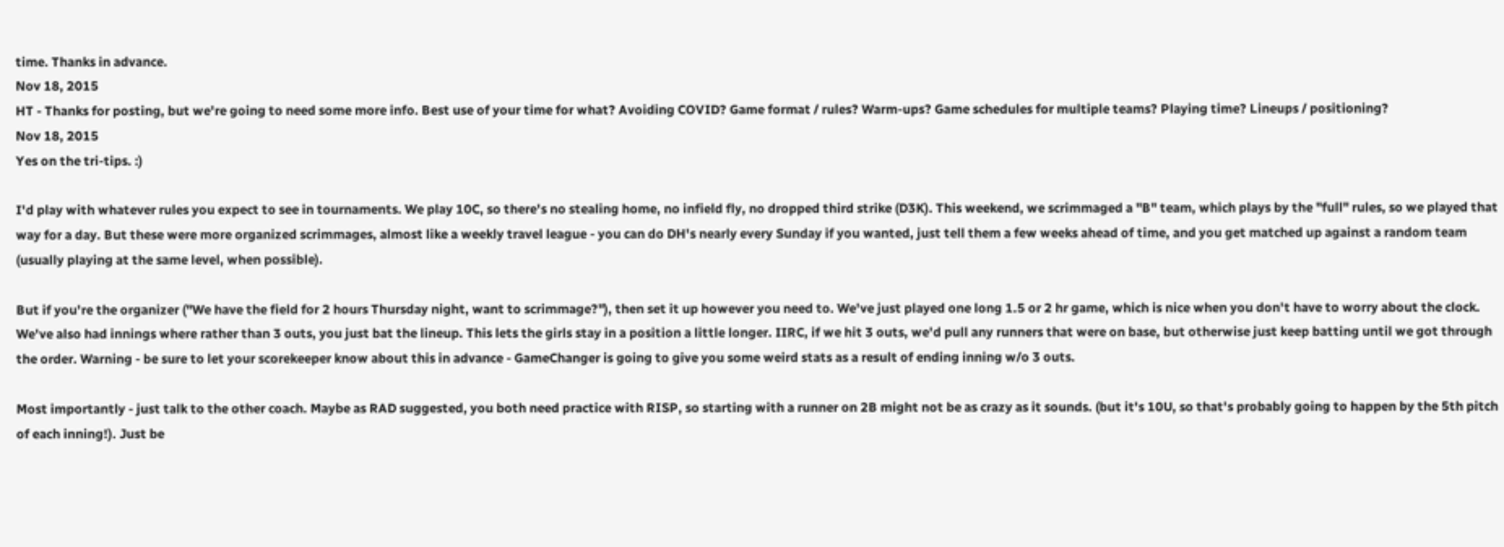time. Thanks in advance.
Nov 18, 2015
HT - Thanks for posting, but we're going to need some more info. Best use of your time for what? Avoiding COVID? Game format / rules? Warm-ups? Game schedules for multiple teams? Playing time? Lineups / positioning?
Nov 18, 2015
Yes on the tri-tips. :)

I'd play with whatever rules you expect to see in tournaments. We play 10C, so there's no stealing home, no infield fly, no dropped third strike (D3K). This weekend, we scrimmaged a "B" team, which plays by the "full" rules, so we played that way for a day. But these were more organized scrimmages, almost like a weekly travel league - you can do DH's nearly every Sunday if you wanted, just tell them a few weeks ahead of time, and you get matched up against a random team (usually playing at the same level, when possible).

But if you're the organizer ("We have the field for 2 hours Thursday night, want to scrimmage?"), then set it up however you need to. We've just played one long 1.5 or 2 hr game, which is nice when you don't have to worry about the clock. We've also had innings where rather than 3 outs, you just bat the lineup. This lets the girls stay in a position a little longer. IIRC, if we hit 3 outs, we'd pull any runners that were on base, but otherwise just keep batting until we got through the order. Warning - be sure to let your scorekeeper know about this in advance - GameChanger is going to give you some weird stats as a result of ending inning w/o 3 outs.

Most importantly - just talk to the other coach. Maybe as RAD suggested, you both need practice with RISP, so starting with a runner on 2B might not be as crazy as it sounds. (but it's 10U, so that's probably going to happen by the 5th pitch of each inning!). Just be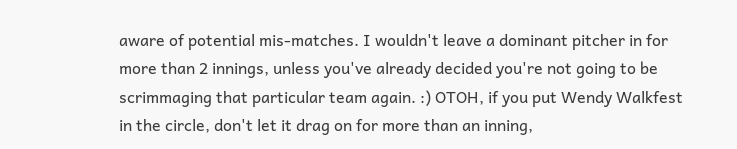aware of potential mis-matches. I wouldn't leave a dominant pitcher in for more than 2 innings, unless you've already decided you're not going to be scrimmaging that particular team again. :) OTOH, if you put Wendy Walkfest in the circle, don't let it drag on for more than an inning,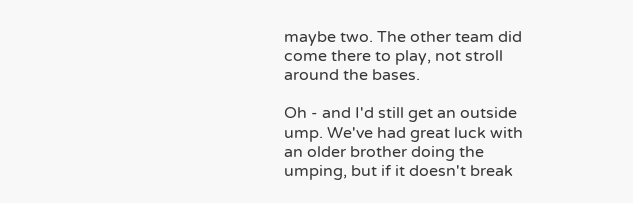maybe two. The other team did come there to play, not stroll around the bases.

Oh - and I'd still get an outside ump. We've had great luck with an older brother doing the umping, but if it doesn't break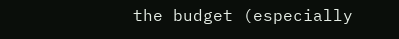the budget (especially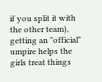if you split it with the other team), getting an "official" umpire helps the girls treat things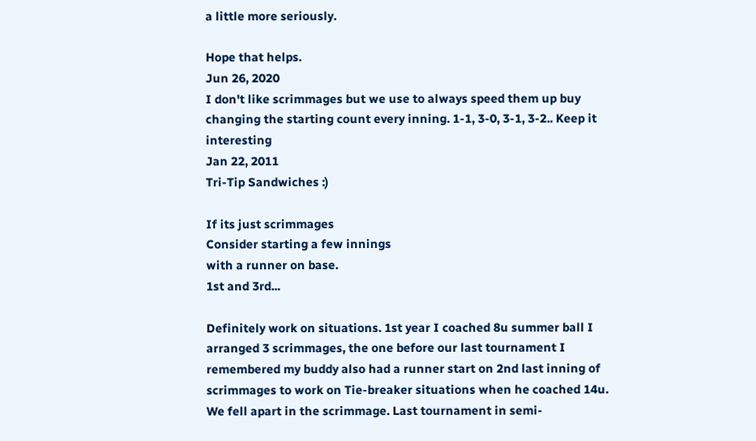a little more seriously.

Hope that helps.
Jun 26, 2020
I don't like scrimmages but we use to always speed them up buy changing the starting count every inning. 1-1, 3-0, 3-1, 3-2.. Keep it interesting
Jan 22, 2011
Tri-Tip Sandwiches :)

If its just scrimmages
Consider starting a few innings
with a runner on base.
1st and 3rd...

Definitely work on situations. 1st year I coached 8u summer ball I arranged 3 scrimmages, the one before our last tournament I remembered my buddy also had a runner start on 2nd last inning of scrimmages to work on Tie-breaker situations when he coached 14u. We fell apart in the scrimmage. Last tournament in semi-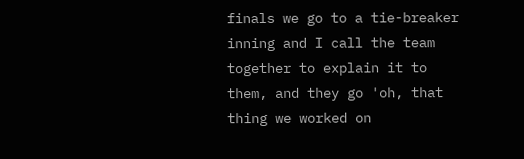finals we go to a tie-breaker inning and I call the team together to explain it to them, and they go 'oh, that thing we worked on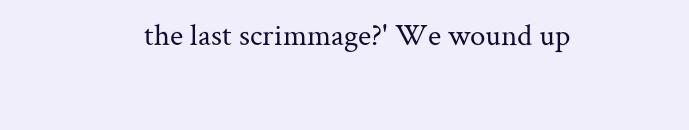the last scrimmage?' We wound up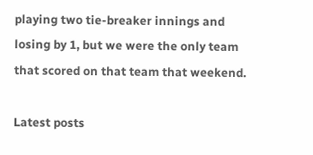playing two tie-breaker innings and losing by 1, but we were the only team that scored on that team that weekend.

Latest posts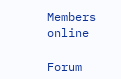Members online

Forum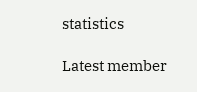statistics

Latest member